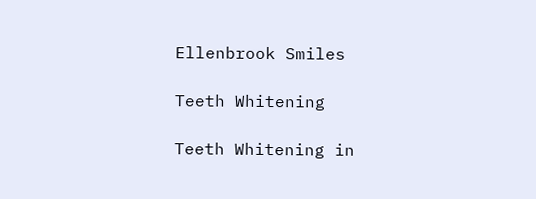Ellenbrook Smiles

Teeth Whitening

Teeth Whitening in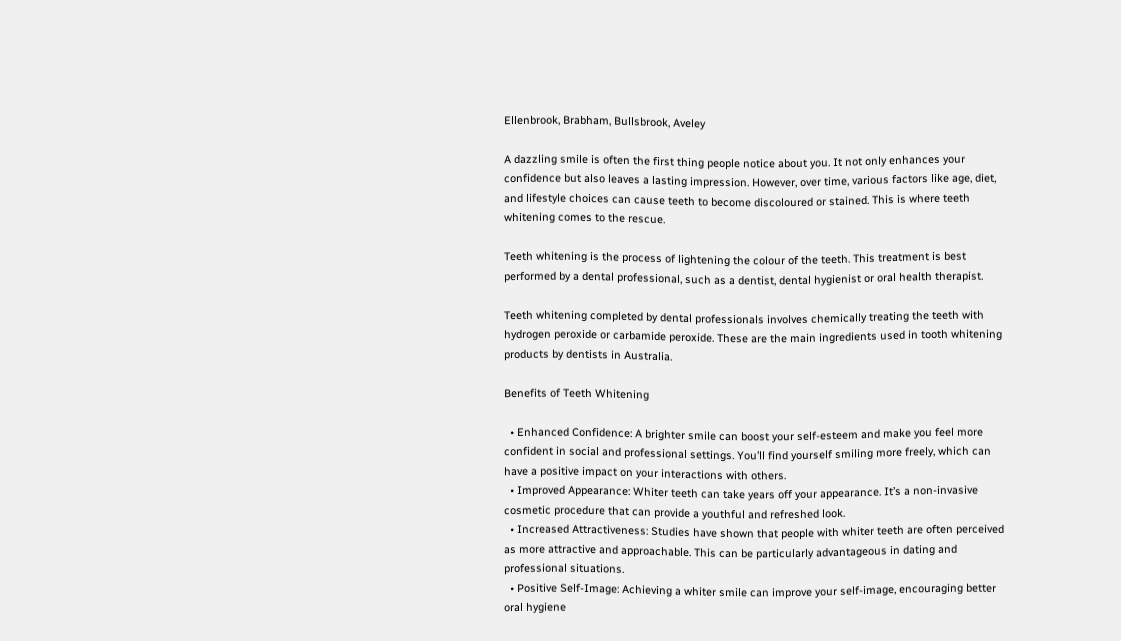Ellenbrook, Brabham, Bullsbrook, Aveley

A dazzling smile is often the first thing people notice about you. It not only enhances your confidence but also leaves a lasting impression. However, over time, various factors like age, diet, and lifestyle choices can cause teeth to become discoloured or stained. This is where teeth whitening comes to the rescue.

Teeth whitening is the process of lightening the colour of the teeth. This treatment is best performed by a dental professional, such as a dentist, dental hygienist or oral health therapist.

Teeth whitening completed by dental professionals involves chemically treating the teeth with hydrogen peroxide or carbamide peroxide. These are the main ingredients used in tooth whitening products by dentists in Australia.

Benefits of Teeth Whitening

  • Enhanced Confidence: A brighter smile can boost your self-esteem and make you feel more confident in social and professional settings. You’ll find yourself smiling more freely, which can have a positive impact on your interactions with others.
  • Improved Appearance: Whiter teeth can take years off your appearance. It’s a non-invasive cosmetic procedure that can provide a youthful and refreshed look.
  • Increased Attractiveness: Studies have shown that people with whiter teeth are often perceived as more attractive and approachable. This can be particularly advantageous in dating and professional situations.
  • Positive Self-Image: Achieving a whiter smile can improve your self-image, encouraging better oral hygiene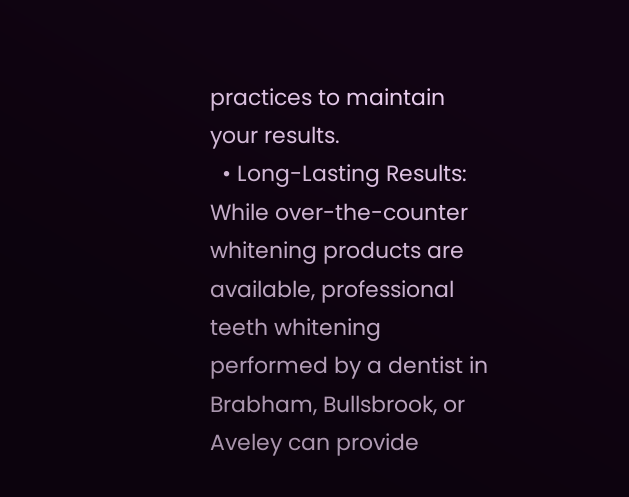practices to maintain your results.
  • Long-Lasting Results: While over-the-counter whitening products are available, professional teeth whitening performed by a dentist in Brabham, Bullsbrook, or Aveley can provide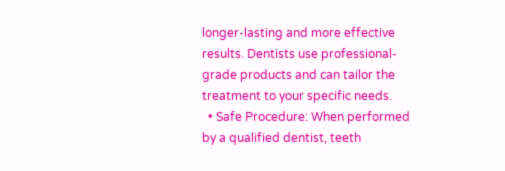longer-lasting and more effective results. Dentists use professional-grade products and can tailor the treatment to your specific needs.
  • Safe Procedure: When performed by a qualified dentist, teeth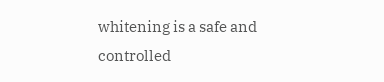whitening is a safe and controlled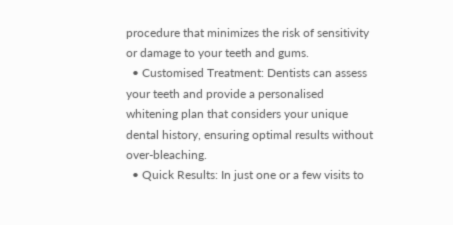procedure that minimizes the risk of sensitivity or damage to your teeth and gums.
  • Customised Treatment: Dentists can assess your teeth and provide a personalised whitening plan that considers your unique dental history, ensuring optimal results without over-bleaching.
  • Quick Results: In just one or a few visits to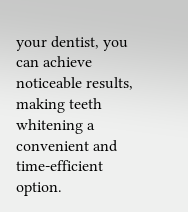your dentist, you can achieve noticeable results, making teeth whitening a convenient and time-efficient option.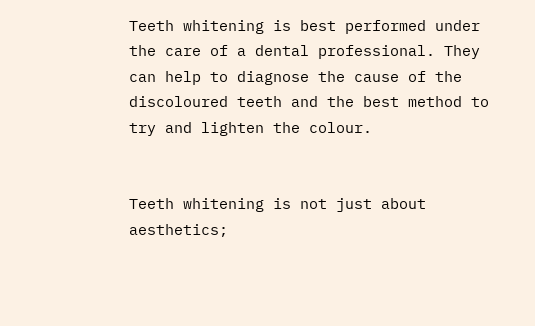Teeth whitening is best performed under the care of a dental professional. They can help to diagnose the cause of the discoloured teeth and the best method to try and lighten the colour.


Teeth whitening is not just about aesthetics;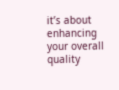it’s about enhancing your overall quality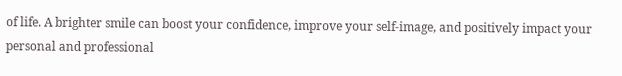of life. A brighter smile can boost your confidence, improve your self-image, and positively impact your personal and professional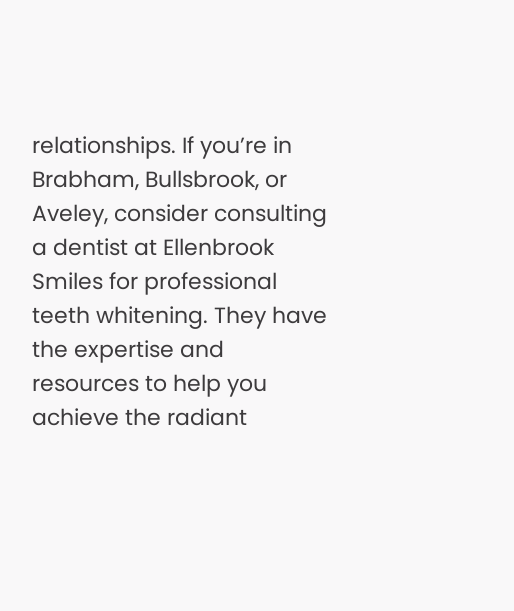relationships. If you’re in Brabham, Bullsbrook, or Aveley, consider consulting a dentist at Ellenbrook Smiles for professional teeth whitening. They have the expertise and resources to help you achieve the radiant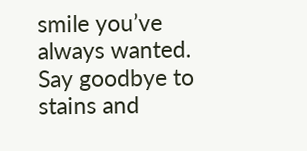smile you’ve always wanted. Say goodbye to stains and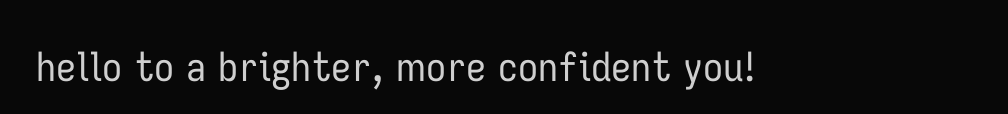hello to a brighter, more confident you!